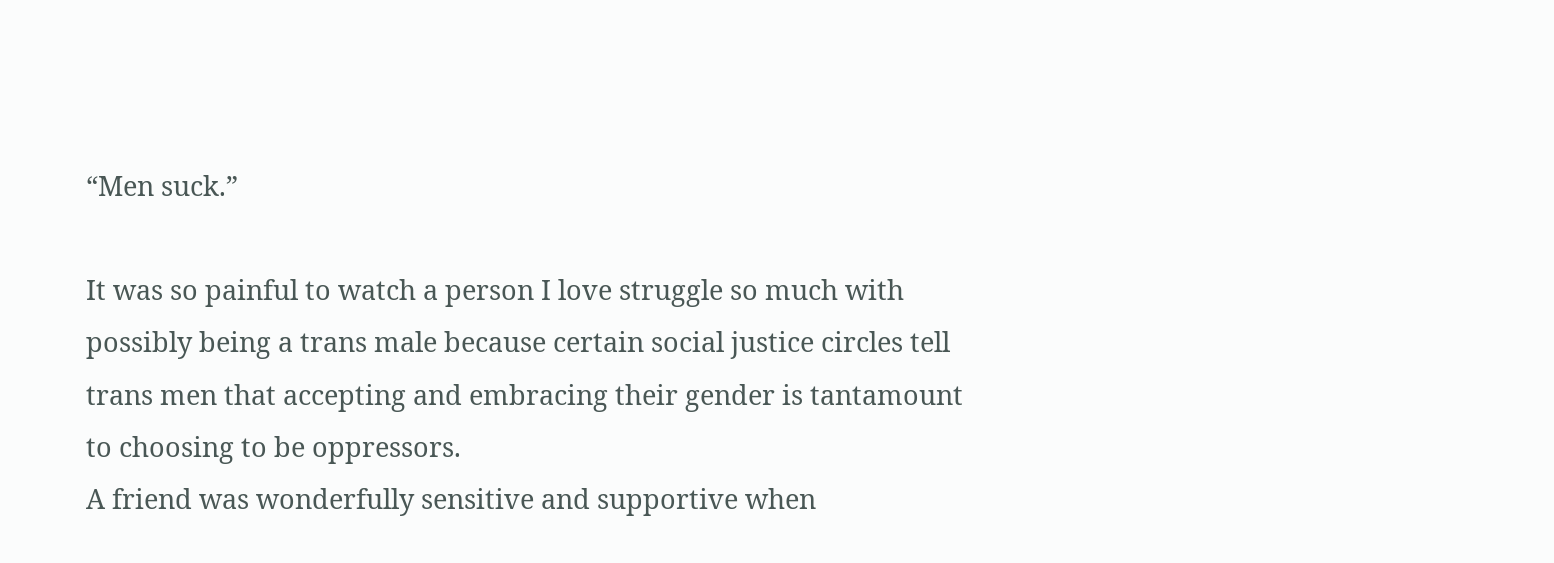“Men suck.”

It was so painful to watch a person I love struggle so much with possibly being a trans male because certain social justice circles tell trans men that accepting and embracing their gender is tantamount to choosing to be oppressors.
A friend was wonderfully sensitive and supportive when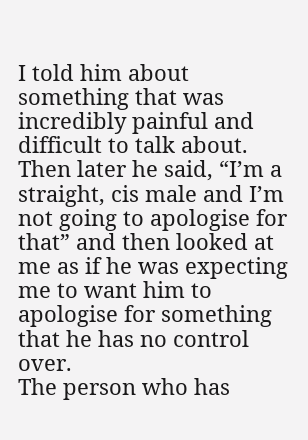I told him about something that was incredibly painful and difficult to talk about. Then later he said, “I’m a straight, cis male and I’m not going to apologise for that” and then looked at me as if he was expecting me to want him to apologise for something that he has no control over.
The person who has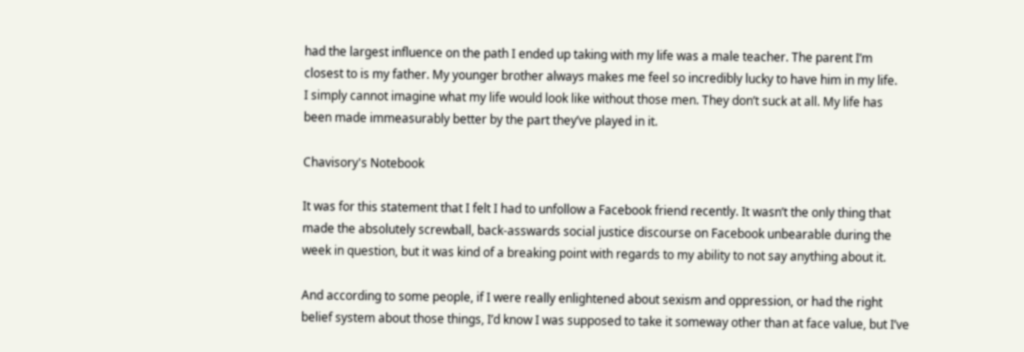had the largest influence on the path I ended up taking with my life was a male teacher. The parent I’m closest to is my father. My younger brother always makes me feel so incredibly lucky to have him in my life.
I simply cannot imagine what my life would look like without those men. They don’t suck at all. My life has been made immeasurably better by the part they’ve played in it.

Chavisory's Notebook

It was for this statement that I felt I had to unfollow a Facebook friend recently. It wasn’t the only thing that made the absolutely screwball, back-asswards social justice discourse on Facebook unbearable during the week in question, but it was kind of a breaking point with regards to my ability to not say anything about it.

And according to some people, if I were really enlightened about sexism and oppression, or had the right belief system about those things, I’d know I was supposed to take it someway other than at face value, but I’ve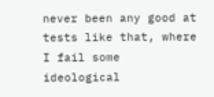never been any good at tests like that, where I fail some ideological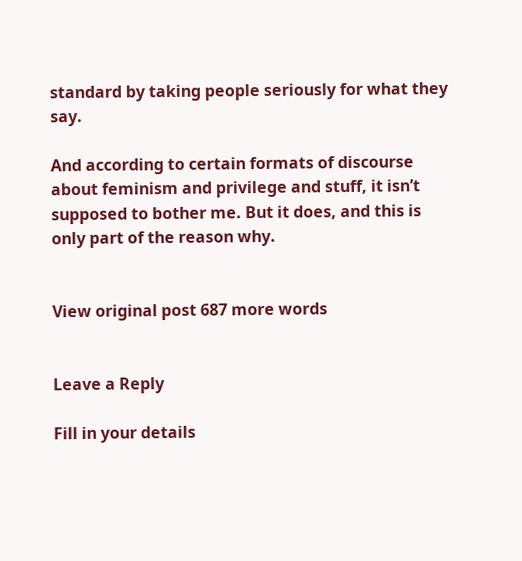standard by taking people seriously for what they say.

And according to certain formats of discourse about feminism and privilege and stuff, it isn’t supposed to bother me. But it does, and this is only part of the reason why.


View original post 687 more words


Leave a Reply

Fill in your details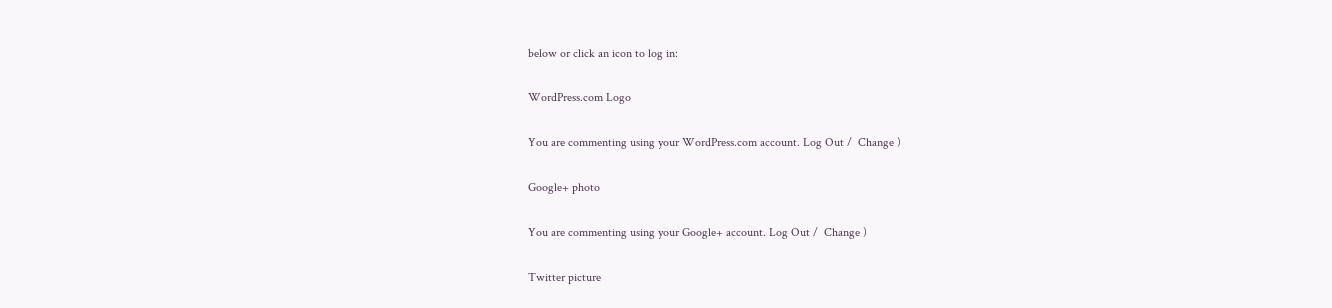below or click an icon to log in:

WordPress.com Logo

You are commenting using your WordPress.com account. Log Out /  Change )

Google+ photo

You are commenting using your Google+ account. Log Out /  Change )

Twitter picture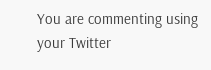You are commenting using your Twitter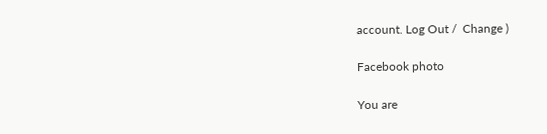account. Log Out /  Change )

Facebook photo

You are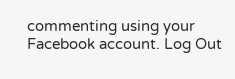commenting using your Facebook account. Log Out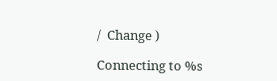/  Change )

Connecting to %s